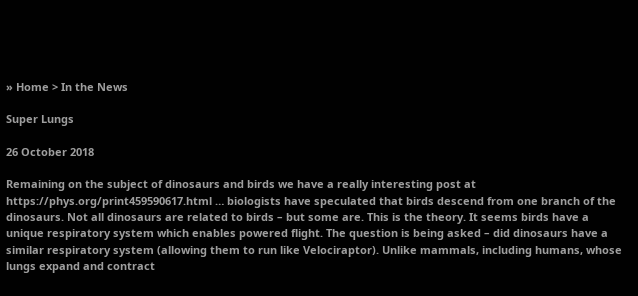» Home > In the News

Super Lungs

26 October 2018

Remaining on the subject of dinosaurs and birds we have a really interesting post at https://phys.org/print459590617.html … biologists have speculated that birds descend from one branch of the dinosaurs. Not all dinosaurs are related to birds – but some are. This is the theory. It seems birds have a unique respiratory system which enables powered flight. The question is being asked – did dinosaurs have a similar respiratory system (allowing them to run like Velociraptor). Unlike mammals, including humans, whose lungs expand and contract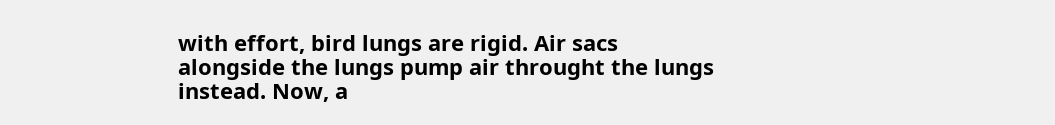with effort, bird lungs are rigid. Air sacs alongside the lungs pump air throught the lungs instead. Now, a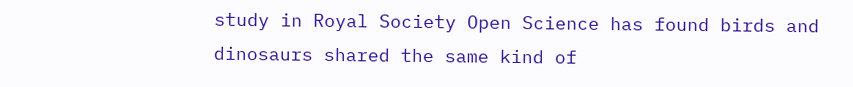study in Royal Society Open Science has found birds and dinosaurs shared the same kind of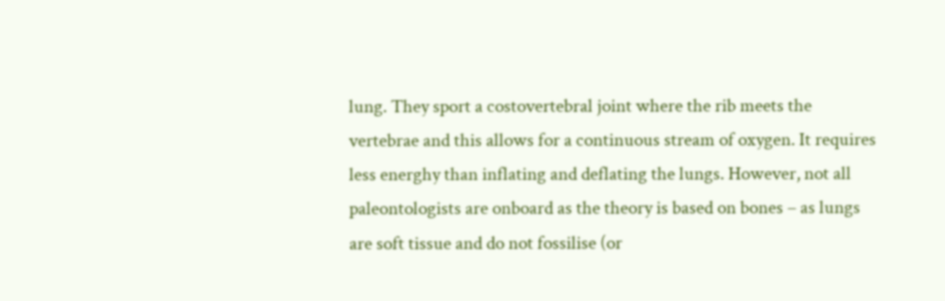lung. They sport a costovertebral joint where the rib meets the vertebrae and this allows for a continuous stream of oxygen. It requires less energhy than inflating and deflating the lungs. However, not all paleontologists are onboard as the theory is based on bones – as lungs are soft tissue and do not fossilise (or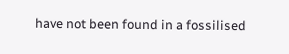have not been found in a fossilised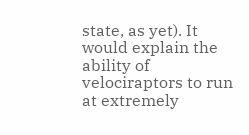state, as yet). It would explain the ability of velociraptors to run at extremely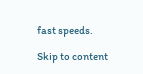fast speeds.

Skip to content